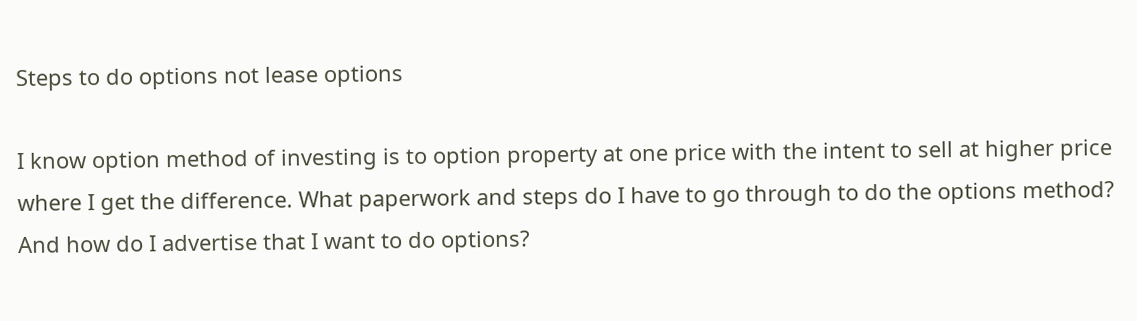Steps to do options not lease options

I know option method of investing is to option property at one price with the intent to sell at higher price where I get the difference. What paperwork and steps do I have to go through to do the options method? And how do I advertise that I want to do options?